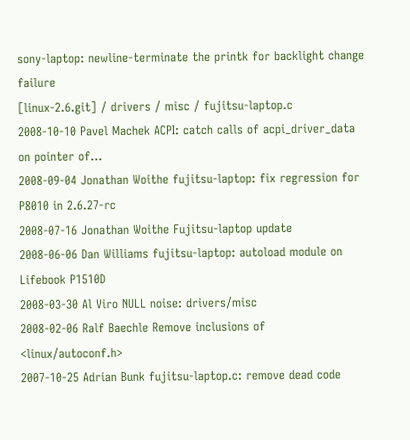sony-laptop: newline-terminate the printk for backlight change failure
[linux-2.6.git] / drivers / misc / fujitsu-laptop.c
2008-10-10 Pavel Machek ACPI: catch calls of acpi_driver_data on pointer of...
2008-09-04 Jonathan Woithe fujitsu-laptop: fix regression for P8010 in 2.6.27-rc
2008-07-16 Jonathan Woithe Fujitsu-laptop update
2008-06-06 Dan Williams fujitsu-laptop: autoload module on Lifebook P1510D
2008-03-30 Al Viro NULL noise: drivers/misc
2008-02-06 Ralf Baechle Remove inclusions of <linux/autoconf.h>
2007-10-25 Adrian Bunk fujitsu-laptop.c: remove dead code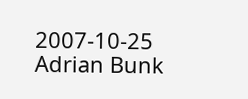2007-10-25 Adrian Bunk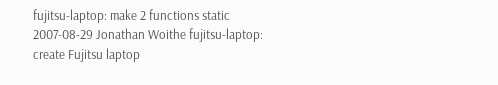fujitsu-laptop: make 2 functions static
2007-08-29 Jonathan Woithe fujitsu-laptop: create Fujitsu laptop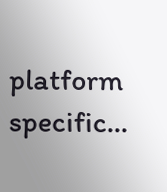platform specific...